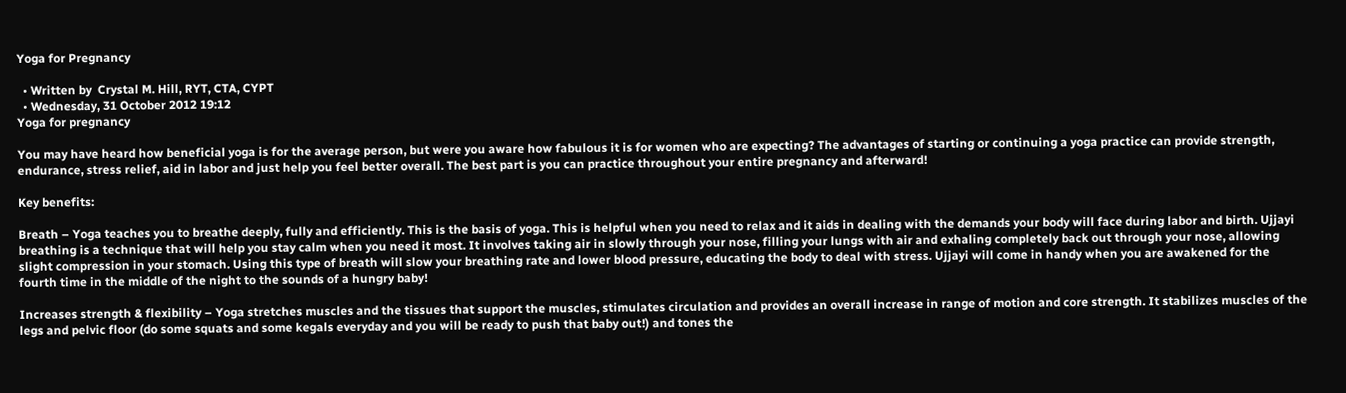Yoga for Pregnancy

  • Written by  Crystal M. Hill, RYT, CTA, CYPT
  • Wednesday, 31 October 2012 19:12
Yoga for pregnancy

You may have heard how beneficial yoga is for the average person, but were you aware how fabulous it is for women who are expecting? The advantages of starting or continuing a yoga practice can provide strength, endurance, stress relief, aid in labor and just help you feel better overall. The best part is you can practice throughout your entire pregnancy and afterward!

Key benefits:

Breath – Yoga teaches you to breathe deeply, fully and efficiently. This is the basis of yoga. This is helpful when you need to relax and it aids in dealing with the demands your body will face during labor and birth. Ujjayi breathing is a technique that will help you stay calm when you need it most. It involves taking air in slowly through your nose, filling your lungs with air and exhaling completely back out through your nose, allowing slight compression in your stomach. Using this type of breath will slow your breathing rate and lower blood pressure, educating the body to deal with stress. Ujjayi will come in handy when you are awakened for the fourth time in the middle of the night to the sounds of a hungry baby!

Increases strength & flexibility – Yoga stretches muscles and the tissues that support the muscles, stimulates circulation and provides an overall increase in range of motion and core strength. It stabilizes muscles of the legs and pelvic floor (do some squats and some kegals everyday and you will be ready to push that baby out!) and tones the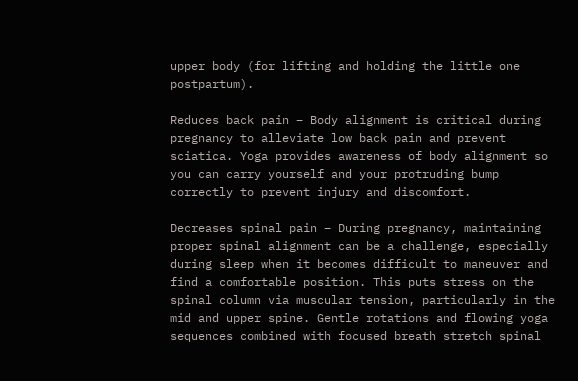upper body (for lifting and holding the little one postpartum).

Reduces back pain – Body alignment is critical during pregnancy to alleviate low back pain and prevent sciatica. Yoga provides awareness of body alignment so you can carry yourself and your protruding bump correctly to prevent injury and discomfort.

Decreases spinal pain – During pregnancy, maintaining proper spinal alignment can be a challenge, especially during sleep when it becomes difficult to maneuver and find a comfortable position. This puts stress on the spinal column via muscular tension, particularly in the mid and upper spine. Gentle rotations and flowing yoga sequences combined with focused breath stretch spinal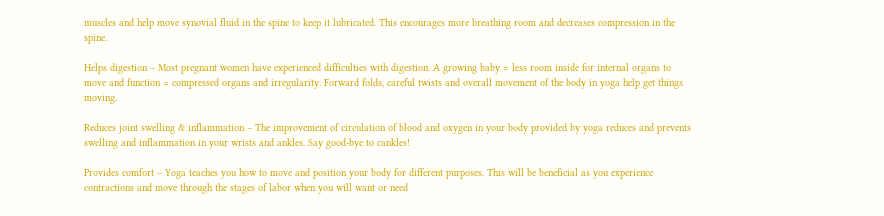muscles and help move synovial fluid in the spine to keep it lubricated. This encourages more breathing room and decreases compression in the spine.

Helps digestion – Most pregnant women have experienced difficulties with digestion. A growing baby = less room inside for internal organs to move and function = compressed organs and irregularity. Forward folds, careful twists and overall movement of the body in yoga help get things moving.

Reduces joint swelling & inflammation – The improvement of circulation of blood and oxygen in your body provided by yoga reduces and prevents swelling and inflammation in your wrists and ankles. Say good-bye to cankles!

Provides comfort – Yoga teaches you how to move and position your body for different purposes. This will be beneficial as you experience contractions and move through the stages of labor when you will want or need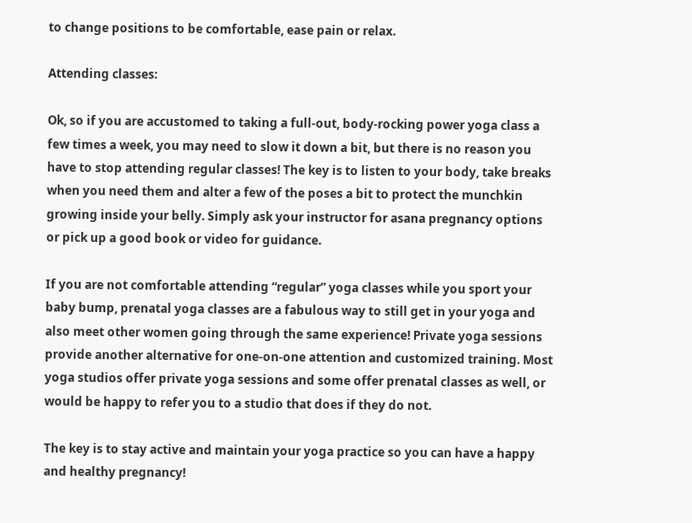to change positions to be comfortable, ease pain or relax.

Attending classes:

Ok, so if you are accustomed to taking a full-out, body-rocking power yoga class a few times a week, you may need to slow it down a bit, but there is no reason you have to stop attending regular classes! The key is to listen to your body, take breaks when you need them and alter a few of the poses a bit to protect the munchkin growing inside your belly. Simply ask your instructor for asana pregnancy options or pick up a good book or video for guidance.

If you are not comfortable attending “regular” yoga classes while you sport your baby bump, prenatal yoga classes are a fabulous way to still get in your yoga and also meet other women going through the same experience! Private yoga sessions provide another alternative for one-on-one attention and customized training. Most yoga studios offer private yoga sessions and some offer prenatal classes as well, or would be happy to refer you to a studio that does if they do not.

The key is to stay active and maintain your yoga practice so you can have a happy and healthy pregnancy!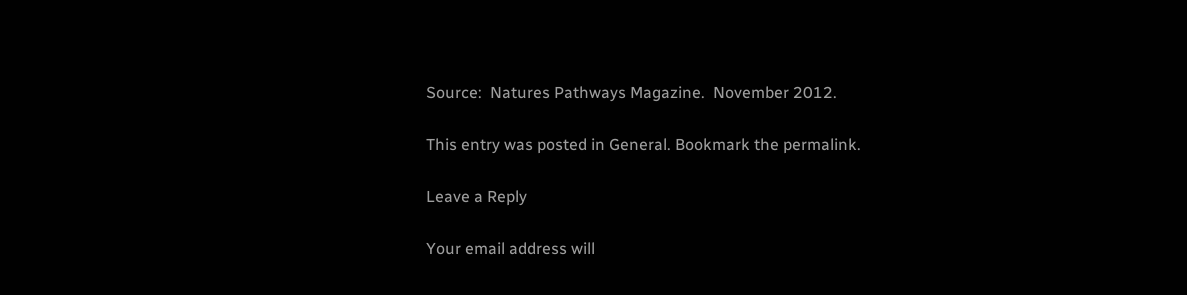Source:  Natures Pathways Magazine.  November 2012.

This entry was posted in General. Bookmark the permalink.

Leave a Reply

Your email address will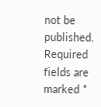not be published. Required fields are marked *